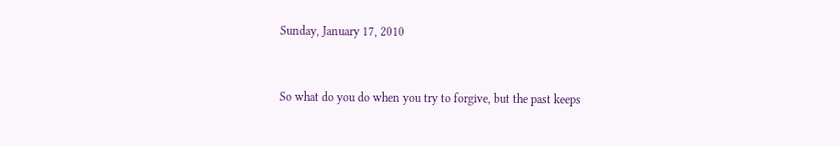Sunday, January 17, 2010


So what do you do when you try to forgive, but the past keeps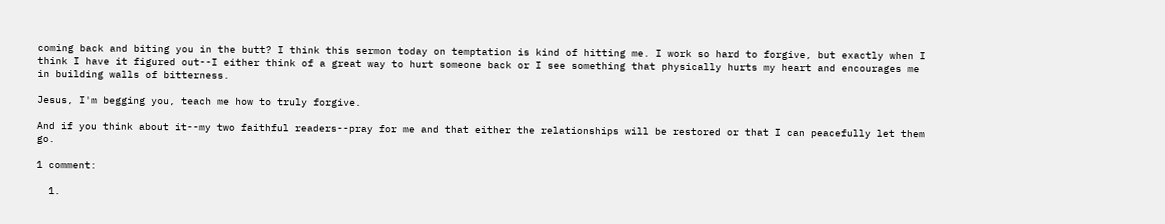coming back and biting you in the butt? I think this sermon today on temptation is kind of hitting me. I work so hard to forgive, but exactly when I think I have it figured out--I either think of a great way to hurt someone back or I see something that physically hurts my heart and encourages me in building walls of bitterness.

Jesus, I'm begging you, teach me how to truly forgive.

And if you think about it--my two faithful readers--pray for me and that either the relationships will be restored or that I can peacefully let them go.

1 comment:

  1.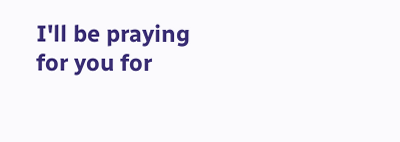I'll be praying for you for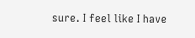sure. I feel like I have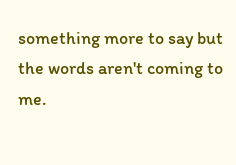something more to say but the words aren't coming to me.